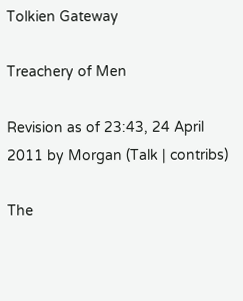Tolkien Gateway

Treachery of Men

Revision as of 23:43, 24 April 2011 by Morgan (Talk | contribs)

The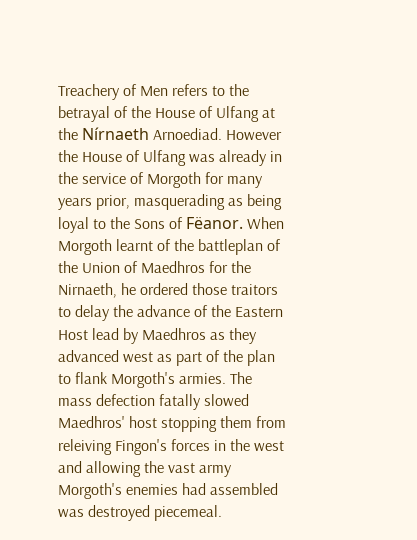Treachery of Men refers to the betrayal of the House of Ulfang at the Nírnaeth Arnoediad. However the House of Ulfang was already in the service of Morgoth for many years prior, masquerading as being loyal to the Sons of Fëanor. When Morgoth learnt of the battleplan of the Union of Maedhros for the Nirnaeth, he ordered those traitors to delay the advance of the Eastern Host lead by Maedhros as they advanced west as part of the plan to flank Morgoth's armies. The mass defection fatally slowed Maedhros' host stopping them from releiving Fingon's forces in the west and allowing the vast army Morgoth's enemies had assembled was destroyed piecemeal.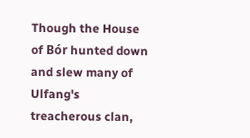Though the House of Bór hunted down and slew many of Ulfang's treacherous clan,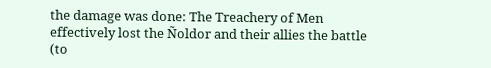the damage was done: The Treachery of Men effectively lost the Ñoldor and their allies the battle (to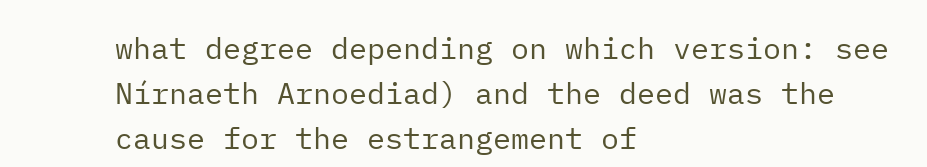what degree depending on which version: see Nírnaeth Arnoediad) and the deed was the cause for the estrangement of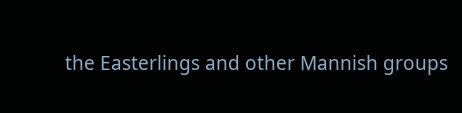the Easterlings and other Mannish groups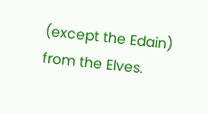(except the Edain) from the Elves.